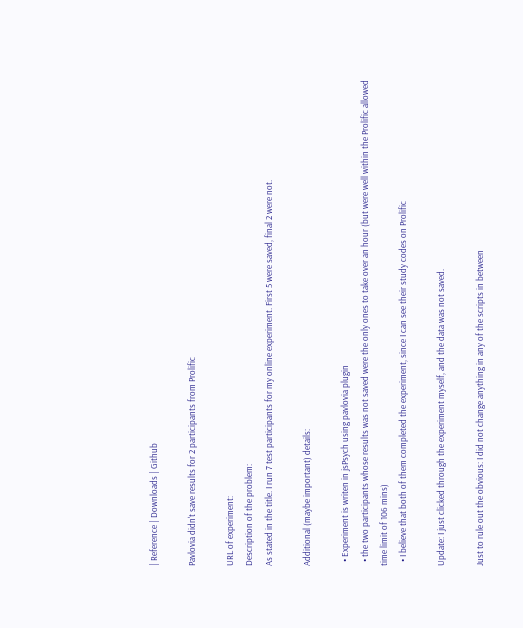| Reference | Downloads | Github

Pavlovia didn't save results for 2 participants from Prolific

URL of experiment:
Description of the problem:
As stated in the title. I run 7 test participants for my online experiment. First 5 were saved, final 2 were not.

Additional (maybe important) details:

  • Experiment is writen in jsPsych using pavlovia plugin
  • the two participants whose results was not saved were the only ones to take over an hour (but were well within the Prolific allowed time limit of 106 mins)
  • I believe that both of them completed the experiment, since I can see their study codes on Prolific

Update: I just clicked through the experiment myself, and the data was not saved.

Just to rule out the obvious: I did not change anything in any of the scripts in between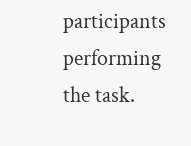participants performing the task.